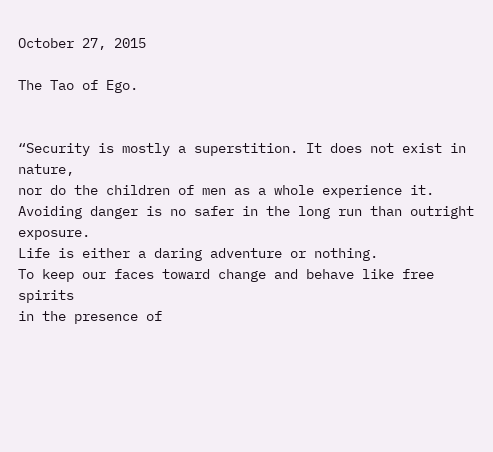October 27, 2015

The Tao of Ego.


“Security is mostly a superstition. It does not exist in nature,
nor do the children of men as a whole experience it.
Avoiding danger is no safer in the long run than outright exposure.
Life is either a daring adventure or nothing.
To keep our faces toward change and behave like free spirits
in the presence of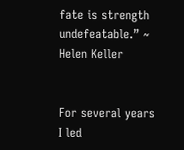fate is strength undefeatable.” ~ Helen Keller


For several years I led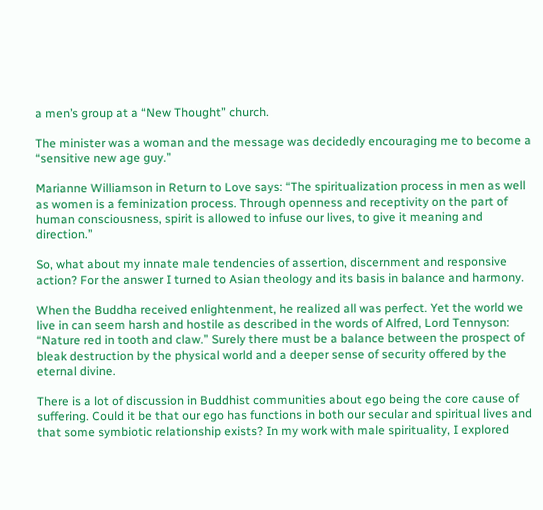a men’s group at a “New Thought” church.

The minister was a woman and the message was decidedly encouraging me to become a “sensitive new age guy.”

Marianne Williamson in Return to Love says: “The spiritualization process in men as well as women is a feminization process. Through openness and receptivity on the part of human consciousness, spirit is allowed to infuse our lives, to give it meaning and direction.”

So, what about my innate male tendencies of assertion, discernment and responsive action? For the answer I turned to Asian theology and its basis in balance and harmony.

When the Buddha received enlightenment, he realized all was perfect. Yet the world we live in can seem harsh and hostile as described in the words of Alfred, Lord Tennyson: “Nature red in tooth and claw.” Surely there must be a balance between the prospect of bleak destruction by the physical world and a deeper sense of security offered by the eternal divine.

There is a lot of discussion in Buddhist communities about ego being the core cause of suffering. Could it be that our ego has functions in both our secular and spiritual lives and that some symbiotic relationship exists? In my work with male spirituality, I explored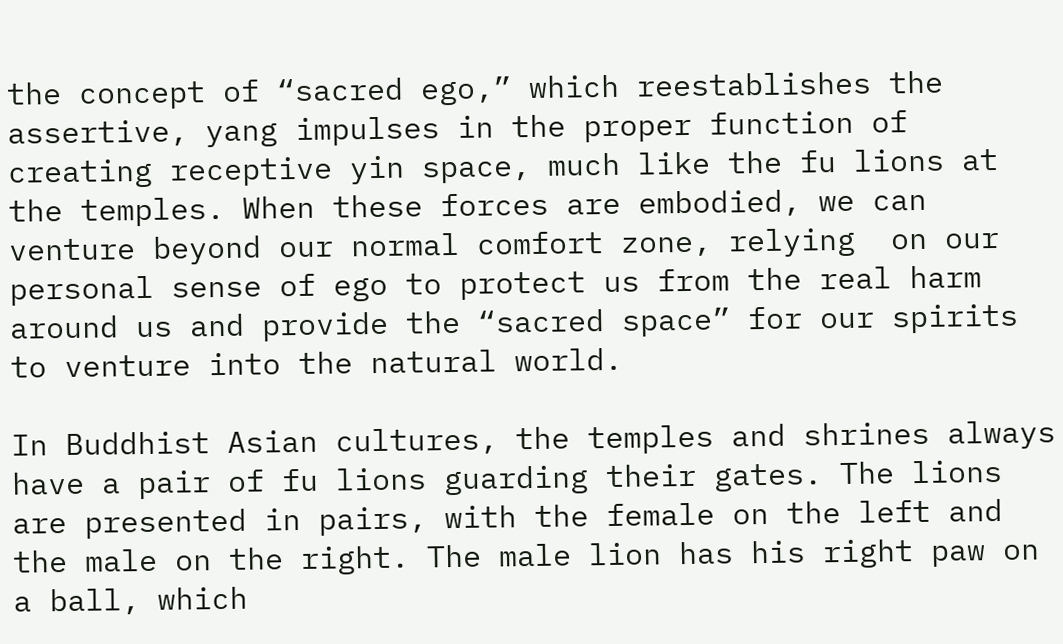the concept of “sacred ego,” which reestablishes the assertive, yang impulses in the proper function of creating receptive yin space, much like the fu lions at the temples. When these forces are embodied, we can venture beyond our normal comfort zone, relying  on our personal sense of ego to protect us from the real harm around us and provide the “sacred space” for our spirits to venture into the natural world.

In Buddhist Asian cultures, the temples and shrines always have a pair of fu lions guarding their gates. The lions are presented in pairs, with the female on the left and the male on the right. The male lion has his right paw on a ball, which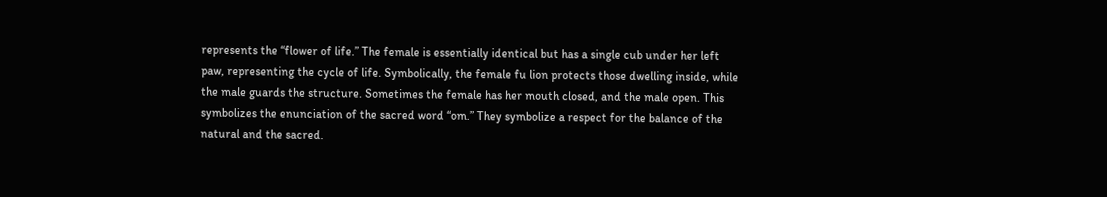represents the “flower of life.” The female is essentially identical but has a single cub under her left paw, representing the cycle of life. Symbolically, the female fu lion protects those dwelling inside, while the male guards the structure. Sometimes the female has her mouth closed, and the male open. This symbolizes the enunciation of the sacred word “om.” They symbolize a respect for the balance of the natural and the sacred.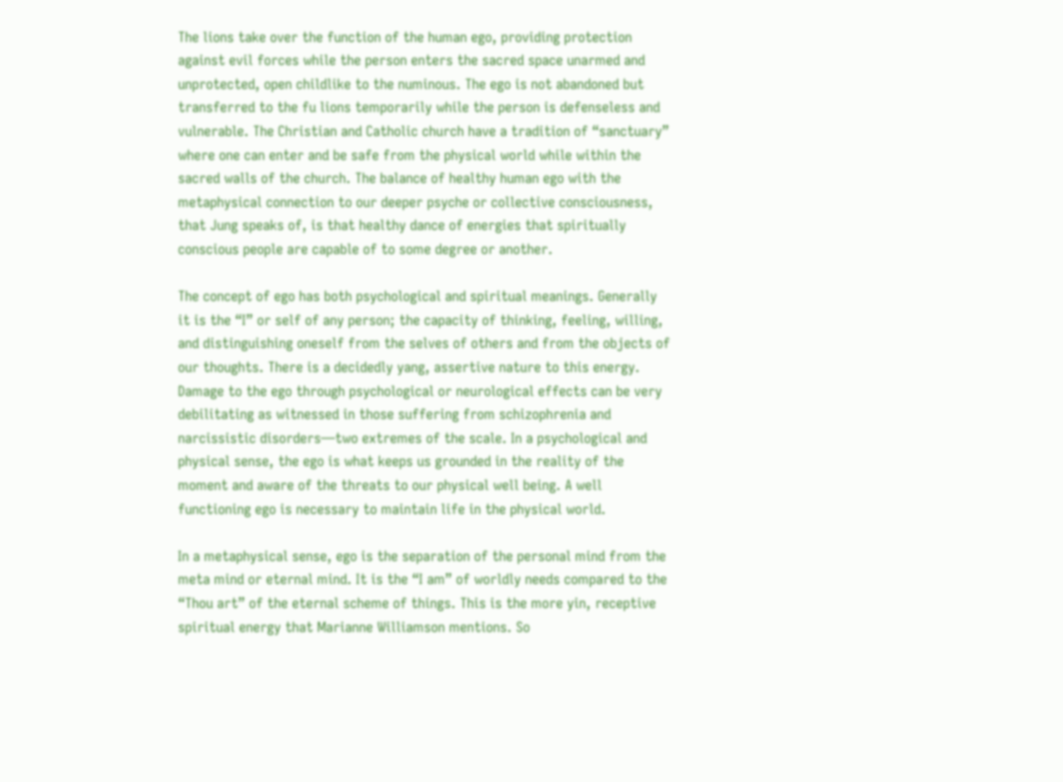The lions take over the function of the human ego, providing protection against evil forces while the person enters the sacred space unarmed and unprotected, open childlike to the numinous. The ego is not abandoned but transferred to the fu lions temporarily while the person is defenseless and vulnerable. The Christian and Catholic church have a tradition of “sanctuary” where one can enter and be safe from the physical world while within the sacred walls of the church. The balance of healthy human ego with the metaphysical connection to our deeper psyche or collective consciousness, that Jung speaks of, is that healthy dance of energies that spiritually conscious people are capable of to some degree or another.

The concept of ego has both psychological and spiritual meanings. Generally it is the “I” or self of any person; the capacity of thinking, feeling, willing, and distinguishing oneself from the selves of others and from the objects of our thoughts. There is a decidedly yang, assertive nature to this energy. Damage to the ego through psychological or neurological effects can be very debilitating as witnessed in those suffering from schizophrenia and narcissistic disorders—two extremes of the scale. In a psychological and physical sense, the ego is what keeps us grounded in the reality of the moment and aware of the threats to our physical well being. A well functioning ego is necessary to maintain life in the physical world.

In a metaphysical sense, ego is the separation of the personal mind from the meta mind or eternal mind. It is the “I am” of worldly needs compared to the “Thou art” of the eternal scheme of things. This is the more yin, receptive spiritual energy that Marianne Williamson mentions. So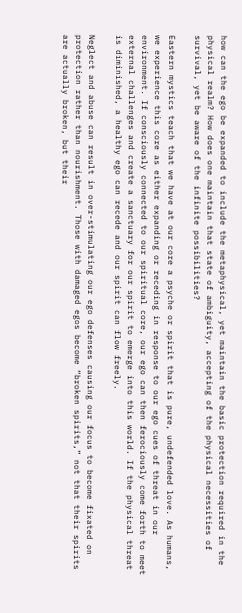how can the ego be expanded to include the metaphysical, yet maintain the basic protection required in the physical realm? How does one maintain that state of ambiguity, accepting of the physical necessities of survival, yet be aware of the infinite possibilities?

Eastern mystics teach that we have at our core a psyche or spirit that is pure, undefended love. As humans, we experience this core as either expanding or receding in response to our ego cues of threat in our environment. If consciously connected to our spiritual core, our ego can then ferociously come forth to meet external challenges and create a sanctuary for our spirit to emerge into this world. If the physical threat is diminished, a healthy ego can recede and our spirit can flow freely.

Neglect and abuse can result in over-stimulating our ego defenses causing our focus to become fixated on protection rather than nourishment. Those with damaged egos become “broken spirits,” not that their spirits are actually broken, but their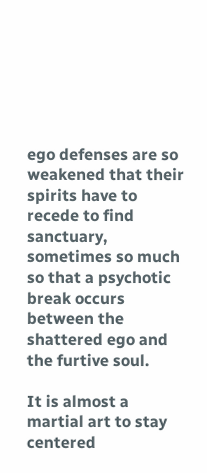ego defenses are so weakened that their spirits have to recede to find sanctuary, sometimes so much so that a psychotic break occurs between the shattered ego and the furtive soul.

It is almost a martial art to stay centered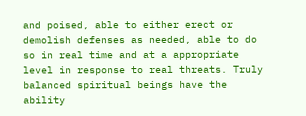and poised, able to either erect or demolish defenses as needed, able to do so in real time and at a appropriate level in response to real threats. Truly balanced spiritual beings have the ability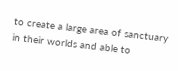to create a large area of sanctuary in their worlds and able to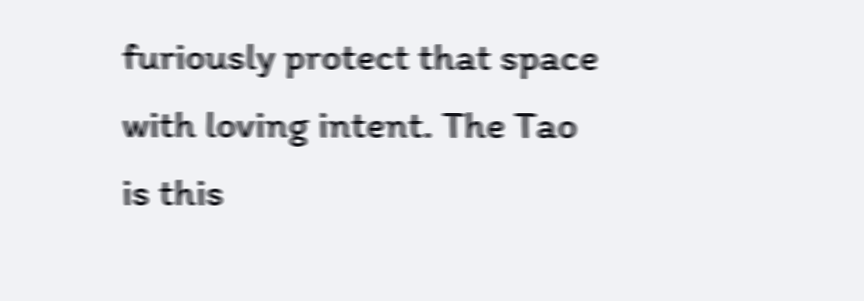furiously protect that space with loving intent. The Tao is this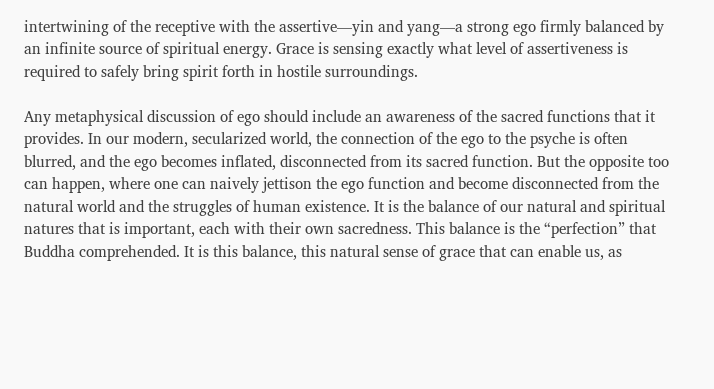intertwining of the receptive with the assertive—yin and yang—a strong ego firmly balanced by an infinite source of spiritual energy. Grace is sensing exactly what level of assertiveness is required to safely bring spirit forth in hostile surroundings.

Any metaphysical discussion of ego should include an awareness of the sacred functions that it provides. In our modern, secularized world, the connection of the ego to the psyche is often blurred, and the ego becomes inflated, disconnected from its sacred function. But the opposite too can happen, where one can naively jettison the ego function and become disconnected from the natural world and the struggles of human existence. It is the balance of our natural and spiritual natures that is important, each with their own sacredness. This balance is the “perfection” that Buddha comprehended. It is this balance, this natural sense of grace that can enable us, as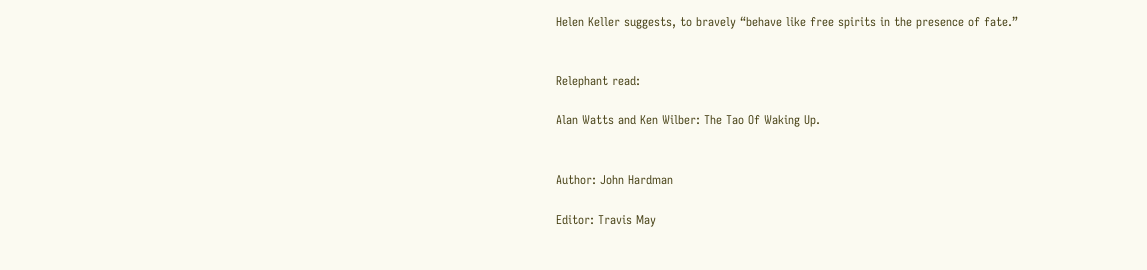Helen Keller suggests, to bravely “behave like free spirits in the presence of fate.”


Relephant read:

Alan Watts and Ken Wilber: The Tao Of Waking Up.


Author: John Hardman

Editor: Travis May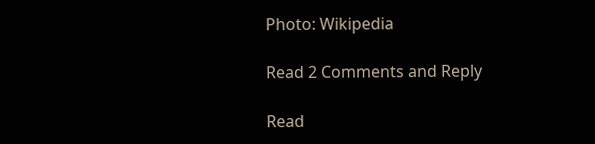Photo: Wikipedia

Read 2 Comments and Reply

Read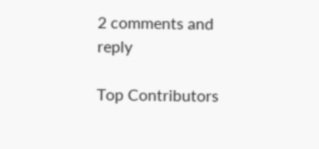2 comments and reply

Top Contributors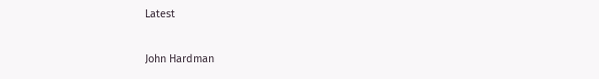Latest

John Hardman